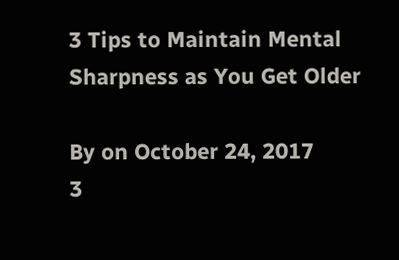3 Tips to Maintain Mental Sharpness as You Get Older

By on October 24, 2017
3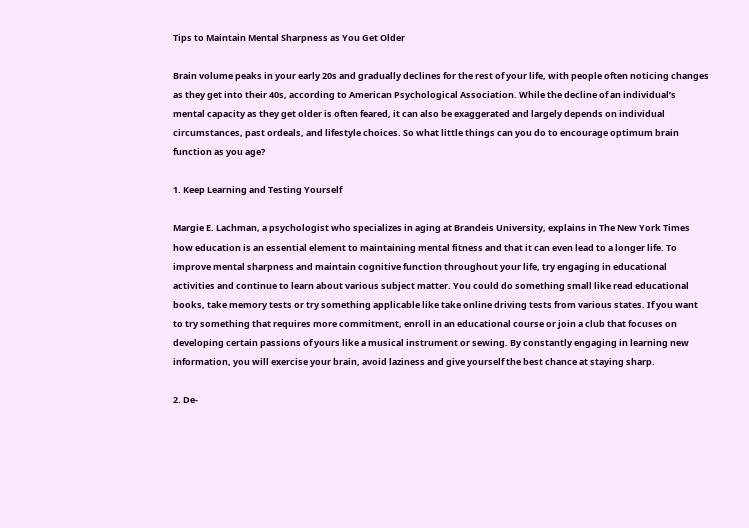Tips to Maintain Mental Sharpness as You Get Older

Brain volume peaks in your early 20s and gradually declines for the rest of your life, with people often noticing changes as they get into their 40s, according to American Psychological Association. While the decline of an individual’s mental capacity as they get older is often feared, it can also be exaggerated and largely depends on individual circumstances, past ordeals, and lifestyle choices. So what little things can you do to encourage optimum brain function as you age?

1. Keep Learning and Testing Yourself

Margie E. Lachman, a psychologist who specializes in aging at Brandeis University, explains in The New York Times how education is an essential element to maintaining mental fitness and that it can even lead to a longer life. To improve mental sharpness and maintain cognitive function throughout your life, try engaging in educational activities and continue to learn about various subject matter. You could do something small like read educational books, take memory tests or try something applicable like take online driving tests from various states. If you want to try something that requires more commitment, enroll in an educational course or join a club that focuses on developing certain passions of yours like a musical instrument or sewing. By constantly engaging in learning new information, you will exercise your brain, avoid laziness and give yourself the best chance at staying sharp.

2. De-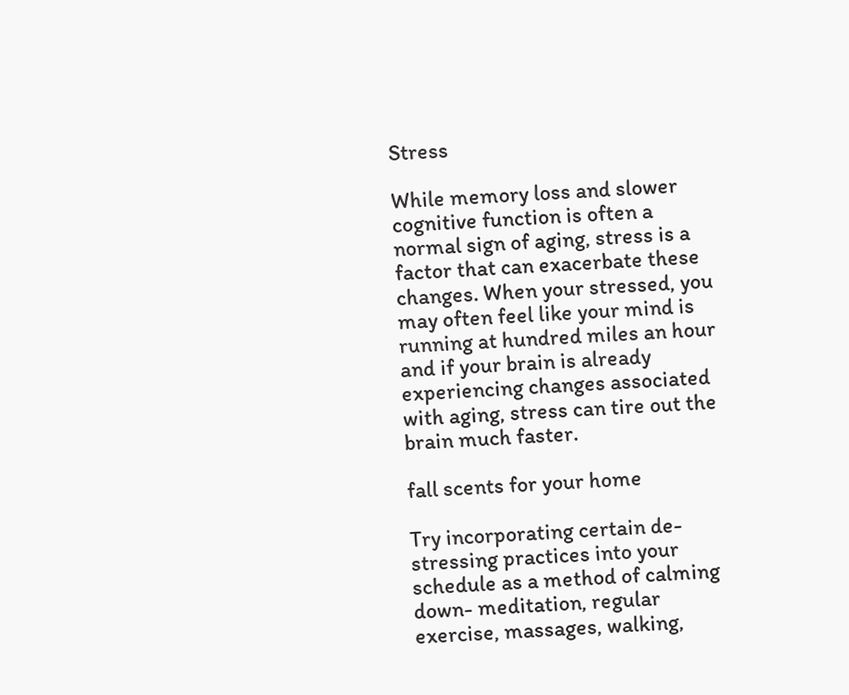Stress

While memory loss and slower cognitive function is often a normal sign of aging, stress is a factor that can exacerbate these changes. When your stressed, you may often feel like your mind is running at hundred miles an hour and if your brain is already experiencing changes associated with aging, stress can tire out the brain much faster.

fall scents for your home

Try incorporating certain de-stressing practices into your schedule as a method of calming down- meditation, regular exercise, massages, walking,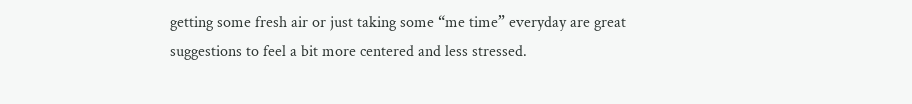getting some fresh air or just taking some “me time” everyday are great suggestions to feel a bit more centered and less stressed.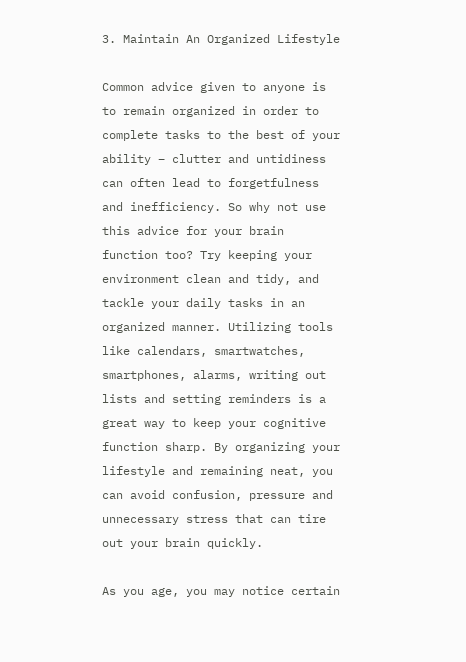3. Maintain An Organized Lifestyle

Common advice given to anyone is to remain organized in order to complete tasks to the best of your ability – clutter and untidiness can often lead to forgetfulness and inefficiency. So why not use this advice for your brain function too? Try keeping your environment clean and tidy, and tackle your daily tasks in an organized manner. Utilizing tools like calendars, smartwatches, smartphones, alarms, writing out lists and setting reminders is a great way to keep your cognitive function sharp. By organizing your lifestyle and remaining neat, you can avoid confusion, pressure and unnecessary stress that can tire out your brain quickly.

As you age, you may notice certain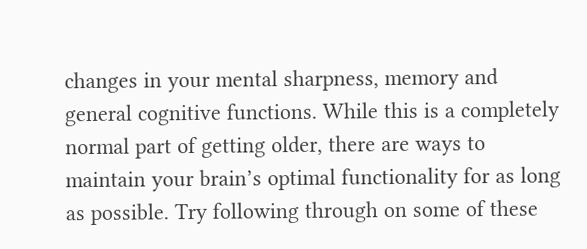changes in your mental sharpness, memory and general cognitive functions. While this is a completely normal part of getting older, there are ways to maintain your brain’s optimal functionality for as long as possible. Try following through on some of these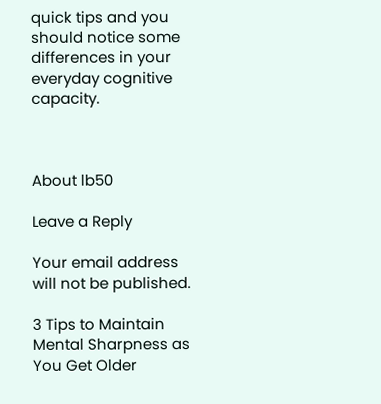quick tips and you should notice some differences in your everyday cognitive capacity.



About lb50

Leave a Reply

Your email address will not be published.

3 Tips to Maintain Mental Sharpness as You Get Older